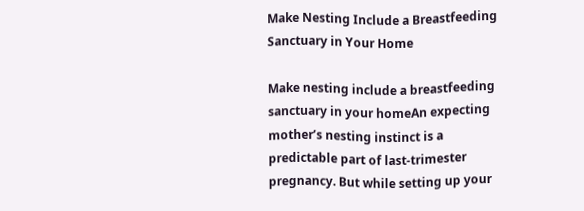Make Nesting Include a Breastfeeding Sanctuary in Your Home

Make nesting include a breastfeeding sanctuary in your homeAn expecting mother’s nesting instinct is a predictable part of last-trimester pregnancy. But while setting up your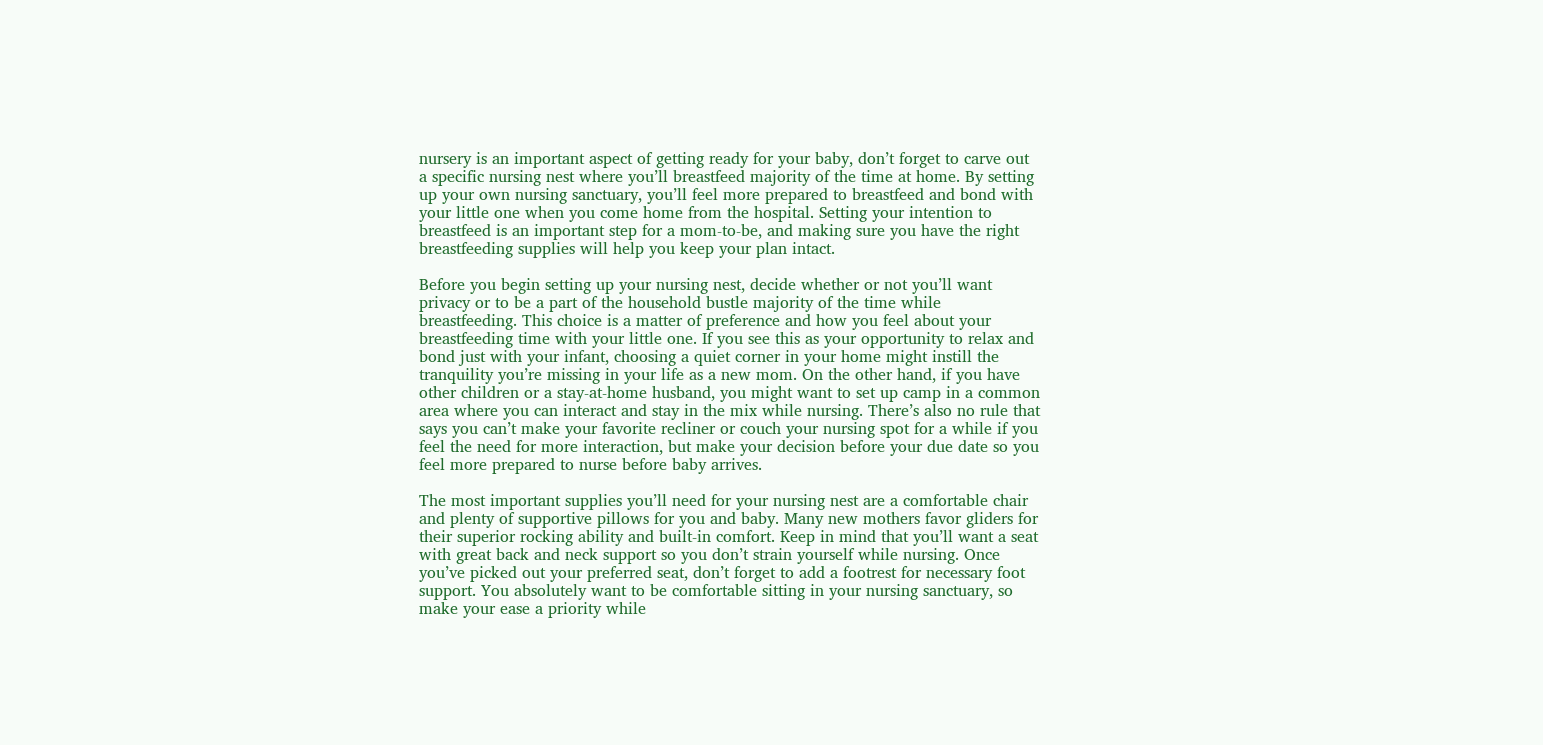nursery is an important aspect of getting ready for your baby, don’t forget to carve out a specific nursing nest where you’ll breastfeed majority of the time at home. By setting up your own nursing sanctuary, you’ll feel more prepared to breastfeed and bond with your little one when you come home from the hospital. Setting your intention to breastfeed is an important step for a mom-to-be, and making sure you have the right breastfeeding supplies will help you keep your plan intact.

Before you begin setting up your nursing nest, decide whether or not you’ll want privacy or to be a part of the household bustle majority of the time while breastfeeding. This choice is a matter of preference and how you feel about your breastfeeding time with your little one. If you see this as your opportunity to relax and bond just with your infant, choosing a quiet corner in your home might instill the tranquility you’re missing in your life as a new mom. On the other hand, if you have other children or a stay-at-home husband, you might want to set up camp in a common area where you can interact and stay in the mix while nursing. There’s also no rule that says you can’t make your favorite recliner or couch your nursing spot for a while if you feel the need for more interaction, but make your decision before your due date so you feel more prepared to nurse before baby arrives.

The most important supplies you’ll need for your nursing nest are a comfortable chair and plenty of supportive pillows for you and baby. Many new mothers favor gliders for their superior rocking ability and built-in comfort. Keep in mind that you’ll want a seat with great back and neck support so you don’t strain yourself while nursing. Once you’ve picked out your preferred seat, don’t forget to add a footrest for necessary foot support. You absolutely want to be comfortable sitting in your nursing sanctuary, so make your ease a priority while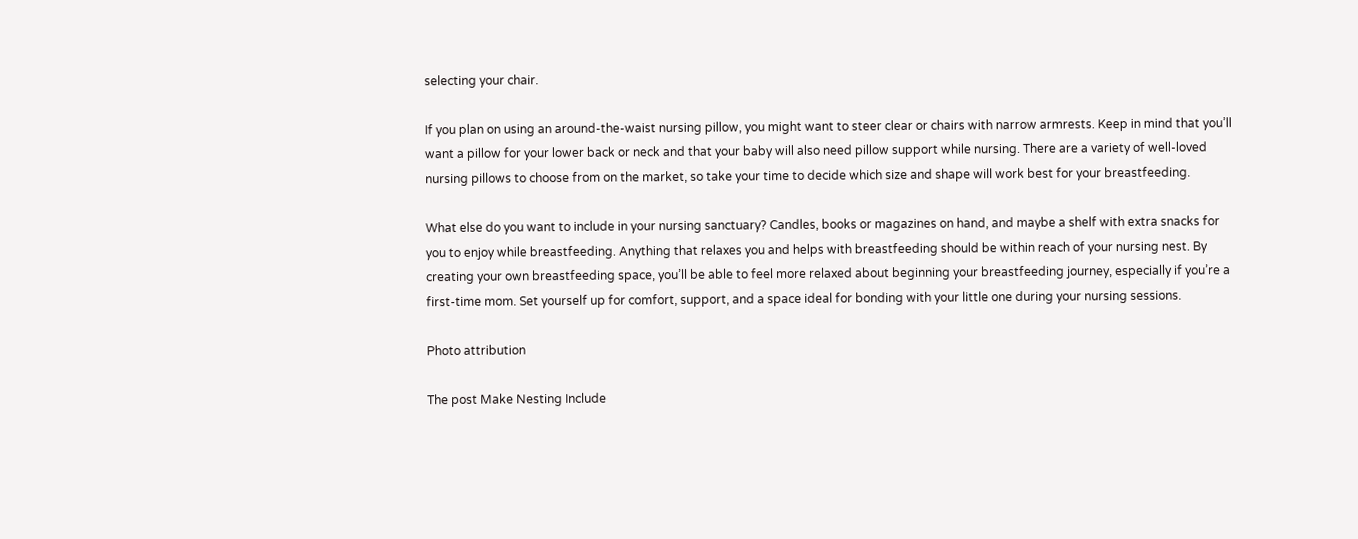selecting your chair.

If you plan on using an around-the-waist nursing pillow, you might want to steer clear or chairs with narrow armrests. Keep in mind that you’ll want a pillow for your lower back or neck and that your baby will also need pillow support while nursing. There are a variety of well-loved nursing pillows to choose from on the market, so take your time to decide which size and shape will work best for your breastfeeding.

What else do you want to include in your nursing sanctuary? Candles, books or magazines on hand, and maybe a shelf with extra snacks for you to enjoy while breastfeeding. Anything that relaxes you and helps with breastfeeding should be within reach of your nursing nest. By creating your own breastfeeding space, you’ll be able to feel more relaxed about beginning your breastfeeding journey, especially if you’re a first-time mom. Set yourself up for comfort, support, and a space ideal for bonding with your little one during your nursing sessions.

Photo attribution

The post Make Nesting Include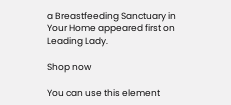a Breastfeeding Sanctuary in Your Home appeared first on Leading Lady.

Shop now

You can use this element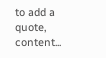to add a quote, content...